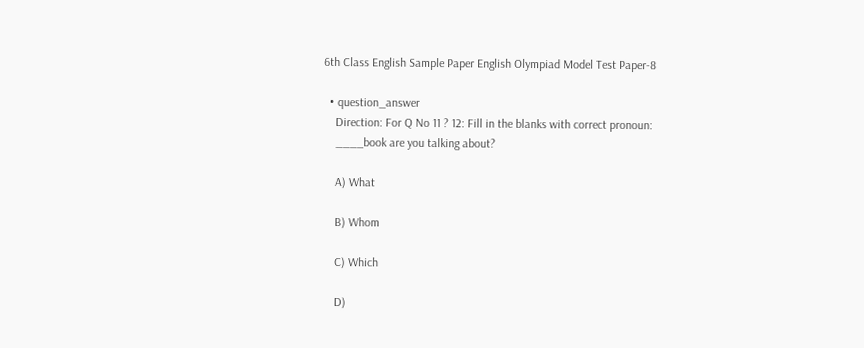6th Class English Sample Paper English Olympiad Model Test Paper-8

  • question_answer
    Direction: For Q No 11 ? 12: Fill in the blanks with correct pronoun:
    ____book are you talking about?

    A) What

    B) Whom

    C) Which

    D)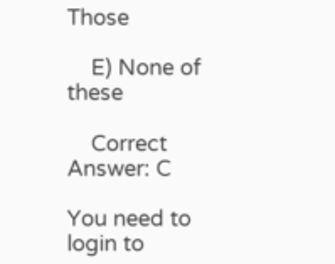Those

    E) None of these

    Correct Answer: C

You need to login to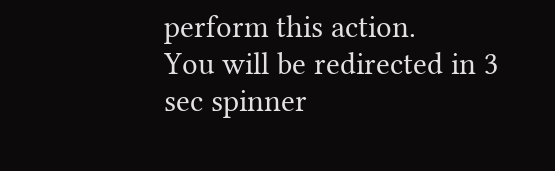perform this action.
You will be redirected in 3 sec spinner